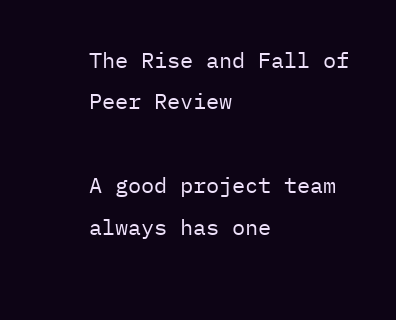The Rise and Fall of Peer Review

A good project team always has one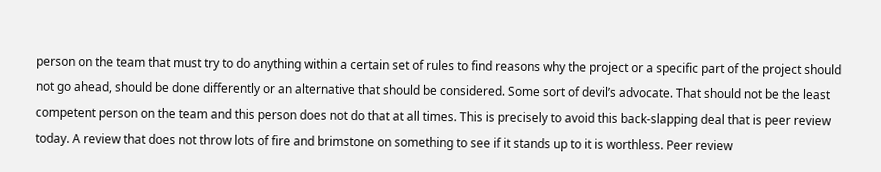person on the team that must try to do anything within a certain set of rules to find reasons why the project or a specific part of the project should not go ahead, should be done differently or an alternative that should be considered. Some sort of devil’s advocate. That should not be the least competent person on the team and this person does not do that at all times. This is precisely to avoid this back-slapping deal that is peer review today. A review that does not throw lots of fire and brimstone on something to see if it stands up to it is worthless. Peer review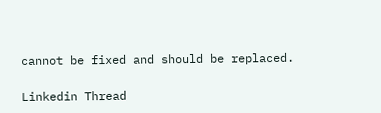cannot be fixed and should be replaced.

Linkedin Thread